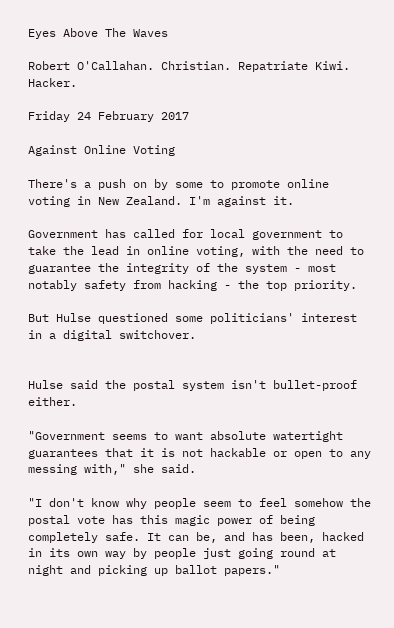Eyes Above The Waves

Robert O'Callahan. Christian. Repatriate Kiwi. Hacker.

Friday 24 February 2017

Against Online Voting

There's a push on by some to promote online voting in New Zealand. I'm against it.

Government has called for local government to take the lead in online voting, with the need to guarantee the integrity of the system - most notably safety from hacking - the top priority.

But Hulse questioned some politicians' interest in a digital switchover.


Hulse said the postal system isn't bullet-proof either.

"Government seems to want absolute watertight guarantees that it is not hackable or open to any messing with," she said.

"I don't know why people seem to feel somehow the postal vote has this magic power of being completely safe. It can be, and has been, hacked in its own way by people just going round at night and picking up ballot papers."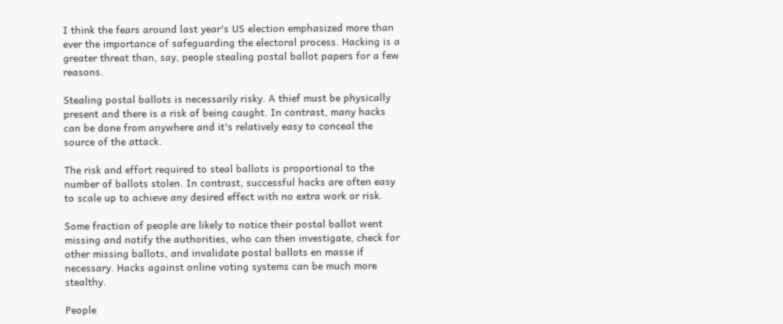I think the fears around last year's US election emphasized more than ever the importance of safeguarding the electoral process. Hacking is a greater threat than, say, people stealing postal ballot papers for a few reasons.

Stealing postal ballots is necessarily risky. A thief must be physically present and there is a risk of being caught. In contrast, many hacks can be done from anywhere and it's relatively easy to conceal the source of the attack.

The risk and effort required to steal ballots is proportional to the number of ballots stolen. In contrast, successful hacks are often easy to scale up to achieve any desired effect with no extra work or risk.

Some fraction of people are likely to notice their postal ballot went missing and notify the authorities, who can then investigate, check for other missing ballots, and invalidate postal ballots en masse if necessary. Hacks against online voting systems can be much more stealthy.

People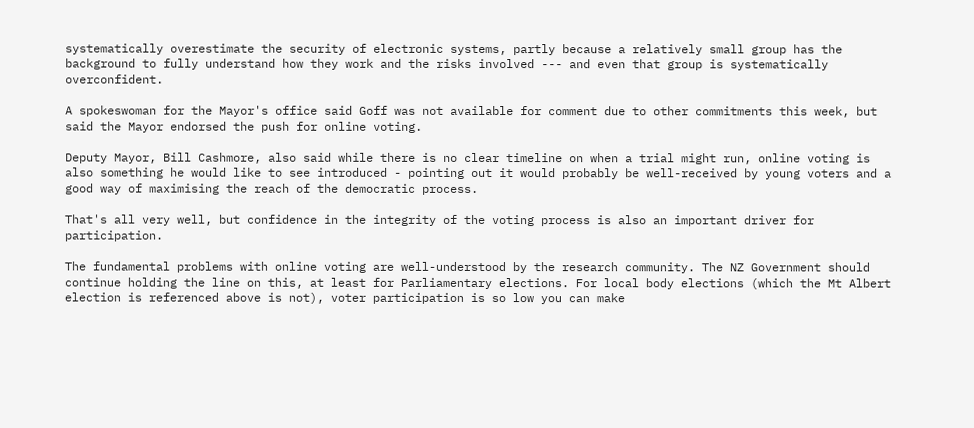systematically overestimate the security of electronic systems, partly because a relatively small group has the background to fully understand how they work and the risks involved --- and even that group is systematically overconfident.

A spokeswoman for the Mayor's office said Goff was not available for comment due to other commitments this week, but said the Mayor endorsed the push for online voting.

Deputy Mayor, Bill Cashmore, also said while there is no clear timeline on when a trial might run, online voting is also something he would like to see introduced - pointing out it would probably be well-received by young voters and a good way of maximising the reach of the democratic process.

That's all very well, but confidence in the integrity of the voting process is also an important driver for participation.

The fundamental problems with online voting are well-understood by the research community. The NZ Government should continue holding the line on this, at least for Parliamentary elections. For local body elections (which the Mt Albert election is referenced above is not), voter participation is so low you can make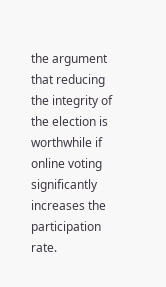the argument that reducing the integrity of the election is worthwhile if online voting significantly increases the participation rate.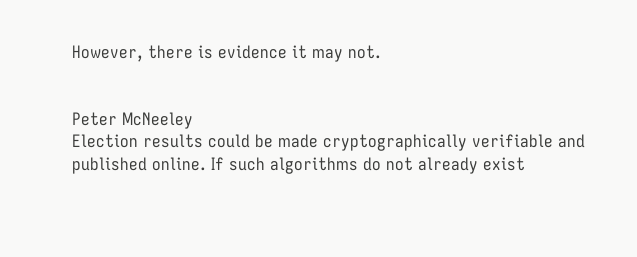However, there is evidence it may not.


Peter McNeeley
Election results could be made cryptographically verifiable and published online. If such algorithms do not already exist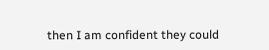then I am confident they could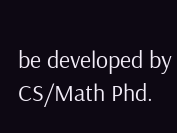be developed by CS/Math Phd.